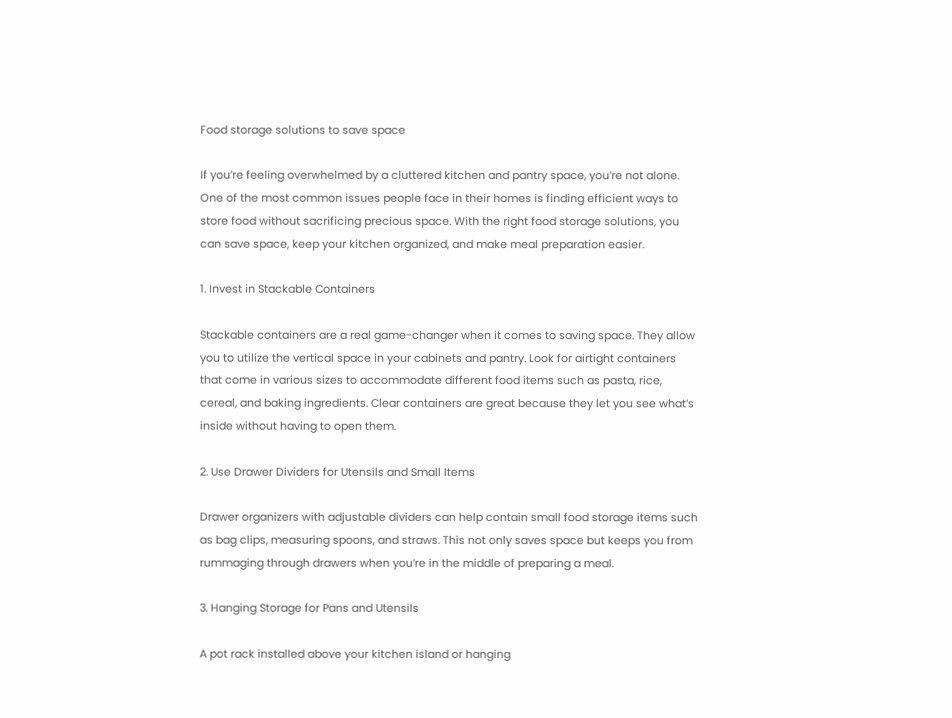Food storage solutions to save space

If you’re feeling overwhelmed by a cluttered kitchen and pantry space, you’re not alone. One of the most common issues people face in their homes is finding efficient ways to store food without sacrificing precious space. With the right food storage solutions, you can save space, keep your kitchen organized, and make meal preparation easier.

1. Invest in Stackable Containers

Stackable containers are a real game-changer when it comes to saving space. They allow you to utilize the vertical space in your cabinets and pantry. Look for airtight containers that come in various sizes to accommodate different food items such as pasta, rice, cereal, and baking ingredients. Clear containers are great because they let you see what’s inside without having to open them.

2. Use Drawer Dividers for Utensils and Small Items

Drawer organizers with adjustable dividers can help contain small food storage items such as bag clips, measuring spoons, and straws. This not only saves space but keeps you from rummaging through drawers when you’re in the middle of preparing a meal.

3. Hanging Storage for Pans and Utensils

A pot rack installed above your kitchen island or hanging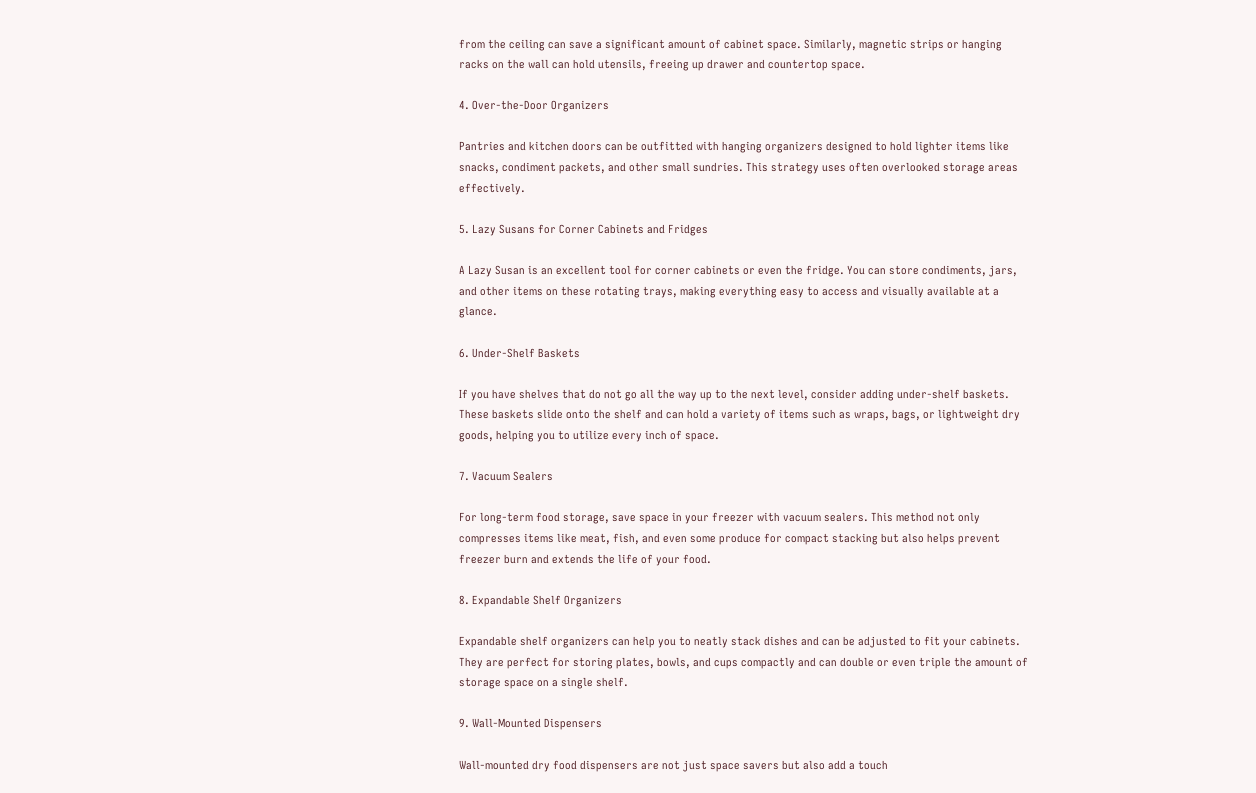from the ceiling can save a significant amount of cabinet space. Similarly, magnetic strips or hanging racks on the wall can hold utensils, freeing up drawer and countertop space.

4. Over-the-Door Organizers

Pantries and kitchen doors can be outfitted with hanging organizers designed to hold lighter items like snacks, condiment packets, and other small sundries. This strategy uses often overlooked storage areas effectively.

5. Lazy Susans for Corner Cabinets and Fridges

A Lazy Susan is an excellent tool for corner cabinets or even the fridge. You can store condiments, jars, and other items on these rotating trays, making everything easy to access and visually available at a glance.

6. Under-Shelf Baskets

If you have shelves that do not go all the way up to the next level, consider adding under-shelf baskets. These baskets slide onto the shelf and can hold a variety of items such as wraps, bags, or lightweight dry goods, helping you to utilize every inch of space.

7. Vacuum Sealers

For long-term food storage, save space in your freezer with vacuum sealers. This method not only compresses items like meat, fish, and even some produce for compact stacking but also helps prevent freezer burn and extends the life of your food.

8. Expandable Shelf Organizers

Expandable shelf organizers can help you to neatly stack dishes and can be adjusted to fit your cabinets. They are perfect for storing plates, bowls, and cups compactly and can double or even triple the amount of storage space on a single shelf.

9. Wall-Mounted Dispensers

Wall-mounted dry food dispensers are not just space savers but also add a touch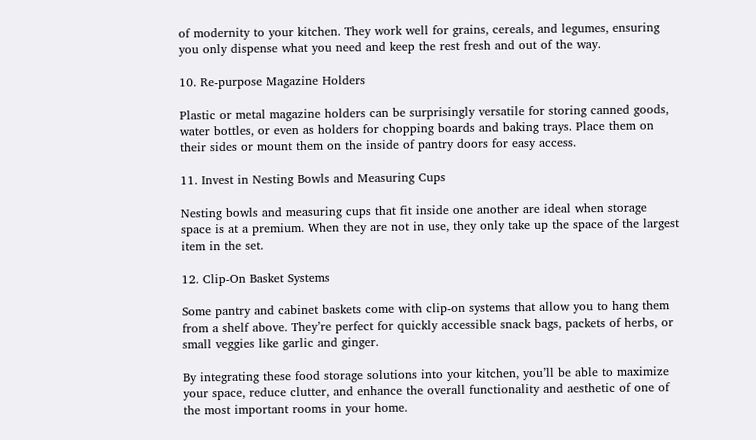of modernity to your kitchen. They work well for grains, cereals, and legumes, ensuring you only dispense what you need and keep the rest fresh and out of the way.

10. Re-purpose Magazine Holders

Plastic or metal magazine holders can be surprisingly versatile for storing canned goods, water bottles, or even as holders for chopping boards and baking trays. Place them on their sides or mount them on the inside of pantry doors for easy access.

11. Invest in Nesting Bowls and Measuring Cups

Nesting bowls and measuring cups that fit inside one another are ideal when storage space is at a premium. When they are not in use, they only take up the space of the largest item in the set.

12. Clip-On Basket Systems

Some pantry and cabinet baskets come with clip-on systems that allow you to hang them from a shelf above. They’re perfect for quickly accessible snack bags, packets of herbs, or small veggies like garlic and ginger.

By integrating these food storage solutions into your kitchen, you’ll be able to maximize your space, reduce clutter, and enhance the overall functionality and aesthetic of one of the most important rooms in your home.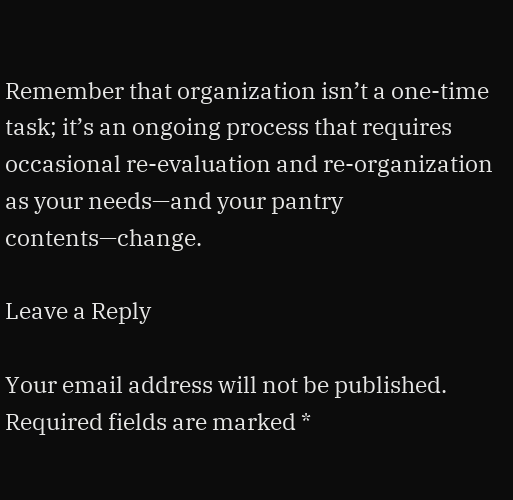Remember that organization isn’t a one-time task; it’s an ongoing process that requires occasional re-evaluation and re-organization as your needs—and your pantry contents—change.

Leave a Reply

Your email address will not be published. Required fields are marked *